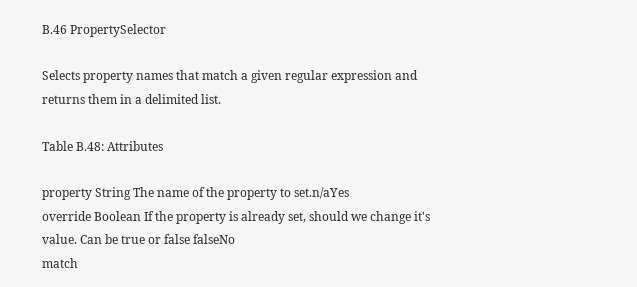B.46 PropertySelector

Selects property names that match a given regular expression and returns them in a delimited list.

Table B.48: Attributes

property String The name of the property to set.n/aYes
override Boolean If the property is already set, should we change it's value. Can be true or false falseNo
match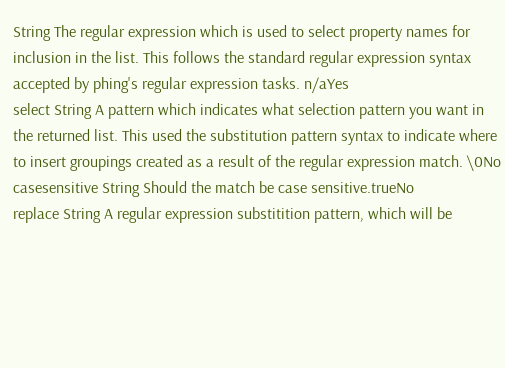String The regular expression which is used to select property names for inclusion in the list. This follows the standard regular expression syntax accepted by phing's regular expression tasks. n/aYes
select String A pattern which indicates what selection pattern you want in the returned list. This used the substitution pattern syntax to indicate where to insert groupings created as a result of the regular expression match. \0No
casesensitive String Should the match be case sensitive.trueNo
replace String A regular expression substitition pattern, which will be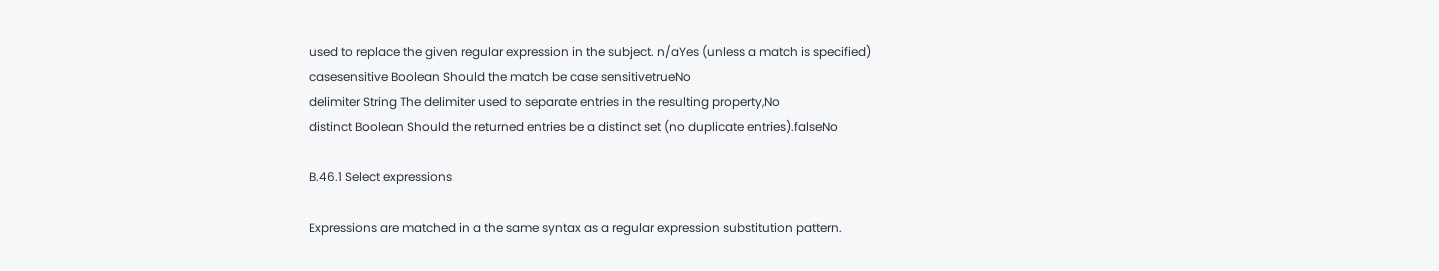used to replace the given regular expression in the subject. n/aYes (unless a match is specified)
casesensitive Boolean Should the match be case sensitivetrueNo
delimiter String The delimiter used to separate entries in the resulting property,No
distinct Boolean Should the returned entries be a distinct set (no duplicate entries).falseNo

B.46.1 Select expressions

Expressions are matched in a the same syntax as a regular expression substitution pattern.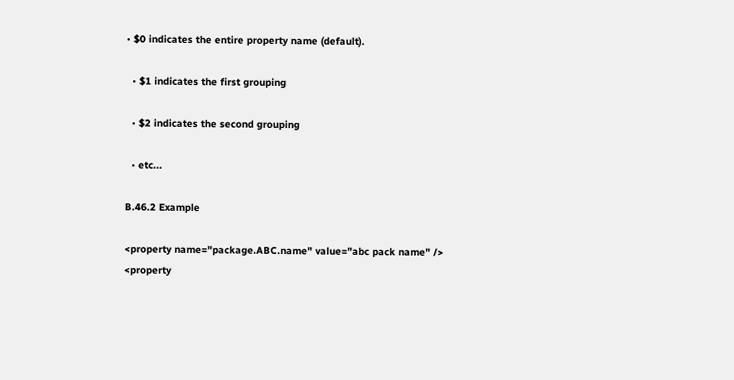• $0 indicates the entire property name (default).

  • $1 indicates the first grouping

  • $2 indicates the second grouping

  • etc...

B.46.2 Example

<property name="package.ABC.name" value="abc pack name" />
<property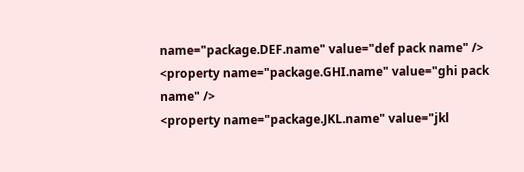name="package.DEF.name" value="def pack name" />
<property name="package.GHI.name" value="ghi pack name" />
<property name="package.JKL.name" value="jkl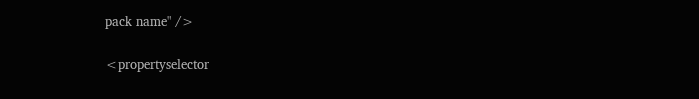pack name" />

<propertyselector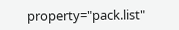property="pack.list"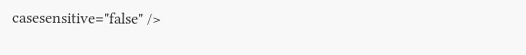casesensitive="false" />